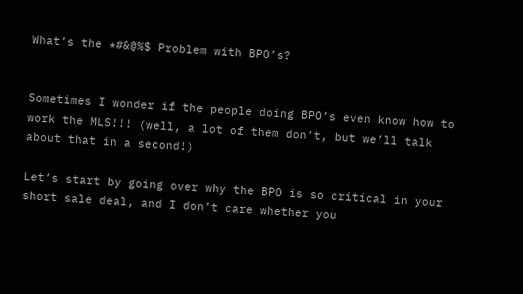What’s the *#&@%$ Problem with BPO’s?


Sometimes I wonder if the people doing BPO’s even know how to work the MLS!!! (well, a lot of them don’t, but we’ll talk about that in a second!)

Let’s start by going over why the BPO is so critical in your short sale deal, and I don’t care whether you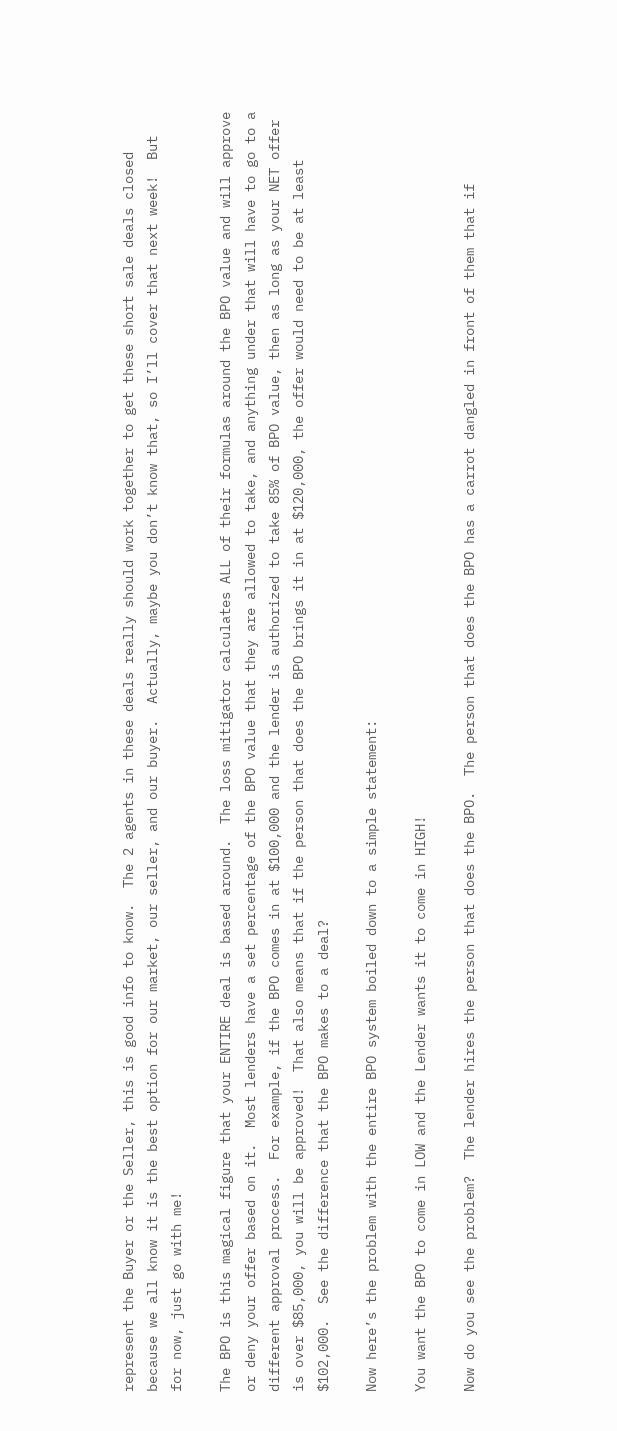represent the Buyer or the Seller, this is good info to know.  The 2 agents in these deals really should work together to get these short sale deals closed because we all know it is the best option for our market, our seller, and our buyer.  Actually, maybe you don’t know that, so I’ll cover that next week!  But for now, just go with me!

The BPO is this magical figure that your ENTIRE deal is based around.  The loss mitigator calculates ALL of their formulas around the BPO value and will approve or deny your offer based on it.  Most lenders have a set percentage of the BPO value that they are allowed to take, and anything under that will have to go to a different approval process.  For example, if the BPO comes in at $100,000 and the lender is authorized to take 85% of BPO value, then as long as your NET offer is over $85,000, you will be approved!  That also means that if the person that does the BPO brings it in at $120,000, the offer would need to be at least $102,000.  See the difference that the BPO makes to a deal?

Now here’s the problem with the entire BPO system boiled down to a simple statement:

You want the BPO to come in LOW and the Lender wants it to come in HIGH!

Now do you see the problem?  The lender hires the person that does the BPO.  The person that does the BPO has a carrot dangled in front of them that if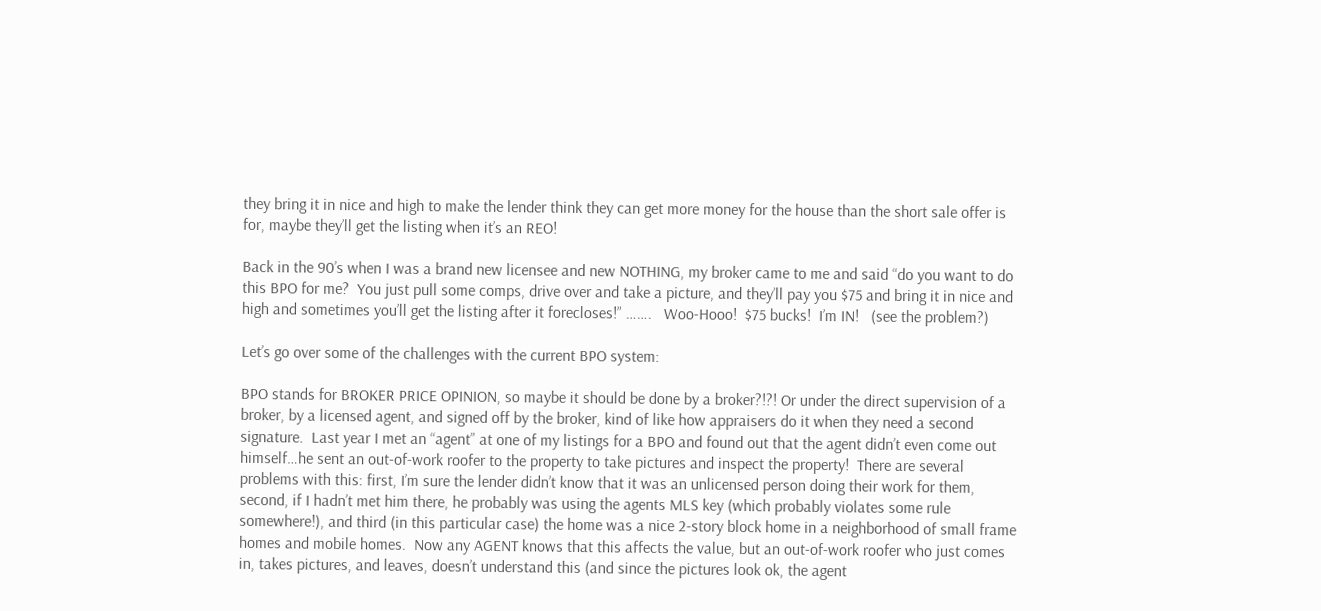they bring it in nice and high to make the lender think they can get more money for the house than the short sale offer is for, maybe they’ll get the listing when it’s an REO!

Back in the 90’s when I was a brand new licensee and new NOTHING, my broker came to me and said “do you want to do this BPO for me?  You just pull some comps, drive over and take a picture, and they’ll pay you $75 and bring it in nice and high and sometimes you’ll get the listing after it forecloses!” …….   Woo-Hooo!  $75 bucks!  I’m IN!   (see the problem?)

Let’s go over some of the challenges with the current BPO system:

BPO stands for BROKER PRICE OPINION, so maybe it should be done by a broker?!?! Or under the direct supervision of a broker, by a licensed agent, and signed off by the broker, kind of like how appraisers do it when they need a second signature.  Last year I met an “agent” at one of my listings for a BPO and found out that the agent didn’t even come out himself…he sent an out-of-work roofer to the property to take pictures and inspect the property!  There are several problems with this: first, I’m sure the lender didn’t know that it was an unlicensed person doing their work for them, second, if I hadn’t met him there, he probably was using the agents MLS key (which probably violates some rule somewhere!), and third (in this particular case) the home was a nice 2-story block home in a neighborhood of small frame homes and mobile homes.  Now any AGENT knows that this affects the value, but an out-of-work roofer who just comes in, takes pictures, and leaves, doesn’t understand this (and since the pictures look ok, the agent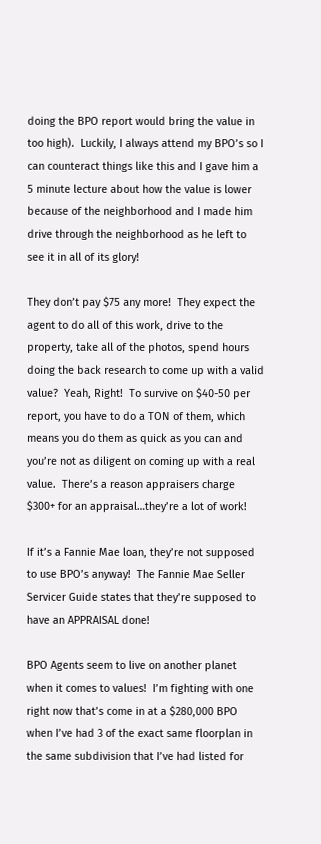doing the BPO report would bring the value in too high).  Luckily, I always attend my BPO’s so I can counteract things like this and I gave him a 5 minute lecture about how the value is lower because of the neighborhood and I made him drive through the neighborhood as he left to see it in all of its glory!

They don’t pay $75 any more!  They expect the agent to do all of this work, drive to the property, take all of the photos, spend hours doing the back research to come up with a valid value?  Yeah, Right!  To survive on $40-50 per report, you have to do a TON of them, which means you do them as quick as you can and you’re not as diligent on coming up with a real value.  There’s a reason appraisers charge $300+ for an appraisal…they’re a lot of work!

If it’s a Fannie Mae loan, they’re not supposed to use BPO’s anyway!  The Fannie Mae Seller Servicer Guide states that they’re supposed to have an APPRAISAL done!

BPO Agents seem to live on another planet when it comes to values!  I’m fighting with one right now that’s come in at a $280,000 BPO when I’ve had 3 of the exact same floorplan in the same subdivision that I’ve had listed for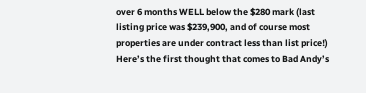over 6 months WELL below the $280 mark (last listing price was $239,900, and of course most properties are under contract less than list price!)  Here’s the first thought that comes to Bad Andy’s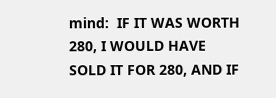mind:  IF IT WAS WORTH 280, I WOULD HAVE SOLD IT FOR 280, AND IF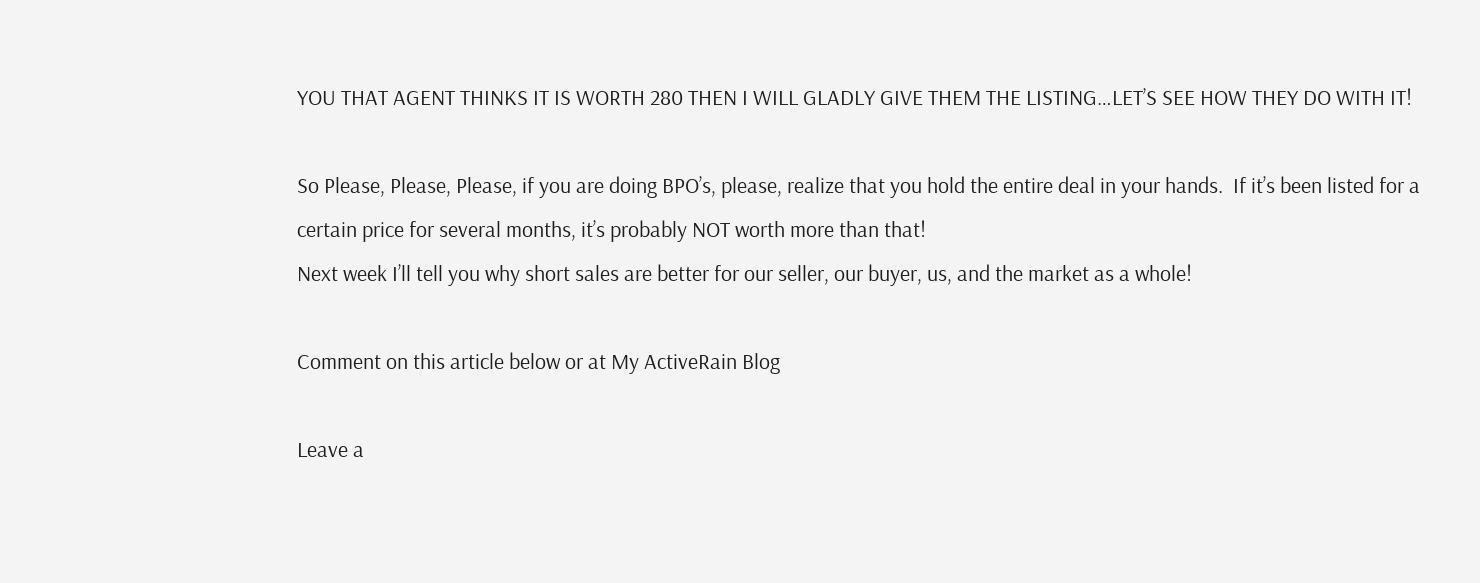YOU THAT AGENT THINKS IT IS WORTH 280 THEN I WILL GLADLY GIVE THEM THE LISTING…LET’S SEE HOW THEY DO WITH IT!

So Please, Please, Please, if you are doing BPO’s, please, realize that you hold the entire deal in your hands.  If it’s been listed for a certain price for several months, it’s probably NOT worth more than that!
Next week I’ll tell you why short sales are better for our seller, our buyer, us, and the market as a whole!

Comment on this article below or at My ActiveRain Blog

Leave a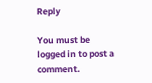Reply

You must be logged in to post a comment.